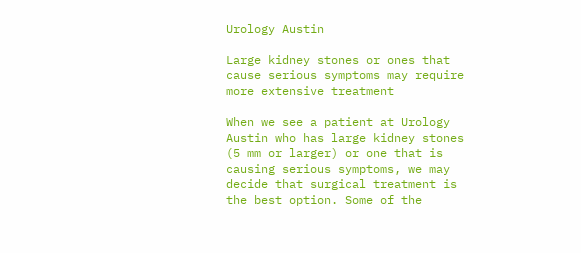Urology Austin

Large kidney stones or ones that cause serious symptoms may require more extensive treatment

When we see a patient at Urology Austin who has large kidney stones (5 mm or larger) or one that is causing serious symptoms, we may decide that surgical treatment is the best option. Some of the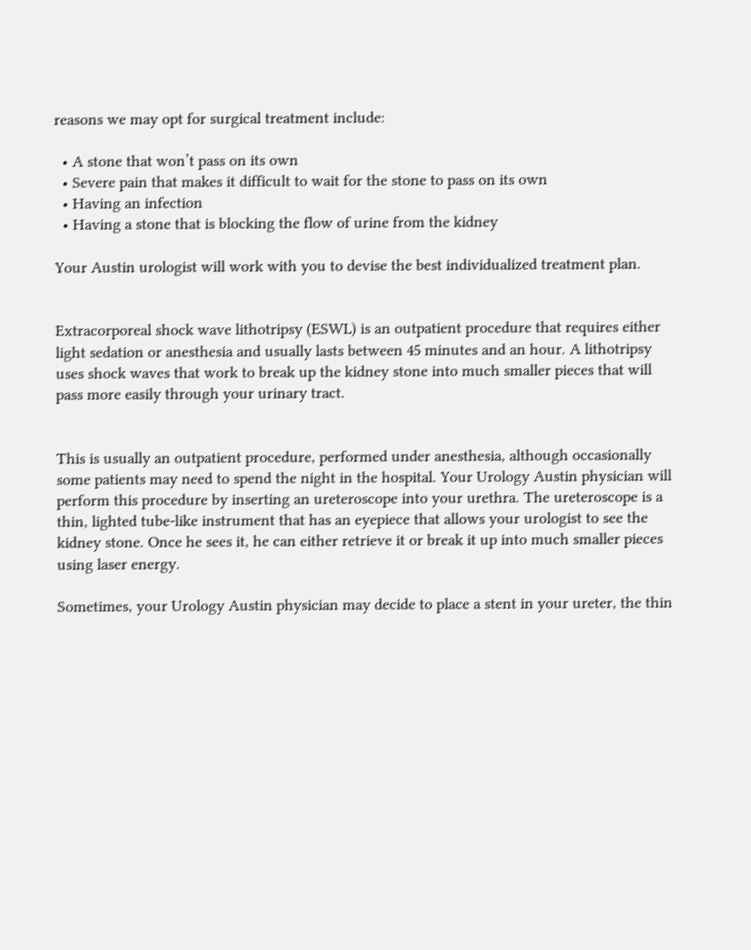reasons we may opt for surgical treatment include:

  • A stone that won’t pass on its own
  • Severe pain that makes it difficult to wait for the stone to pass on its own
  • Having an infection
  • Having a stone that is blocking the flow of urine from the kidney

Your Austin urologist will work with you to devise the best individualized treatment plan.


Extracorporeal shock wave lithotripsy (ESWL) is an outpatient procedure that requires either light sedation or anesthesia and usually lasts between 45 minutes and an hour. A lithotripsy uses shock waves that work to break up the kidney stone into much smaller pieces that will pass more easily through your urinary tract.


This is usually an outpatient procedure, performed under anesthesia, although occasionally some patients may need to spend the night in the hospital. Your Urology Austin physician will perform this procedure by inserting an ureteroscope into your urethra. The ureteroscope is a thin, lighted tube-like instrument that has an eyepiece that allows your urologist to see the kidney stone. Once he sees it, he can either retrieve it or break it up into much smaller pieces using laser energy.

Sometimes, your Urology Austin physician may decide to place a stent in your ureter, the thin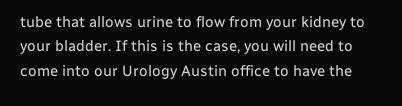tube that allows urine to flow from your kidney to your bladder. If this is the case, you will need to come into our Urology Austin office to have the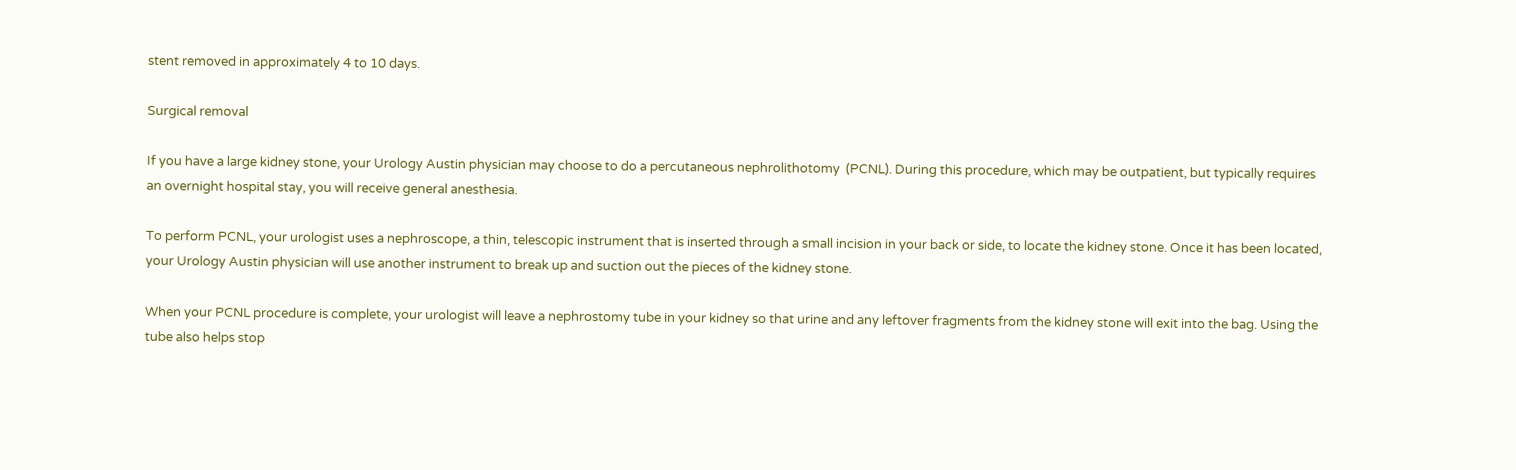stent removed in approximately 4 to 10 days.

Surgical removal

If you have a large kidney stone, your Urology Austin physician may choose to do a percutaneous nephrolithotomy  (PCNL). During this procedure, which may be outpatient, but typically requires an overnight hospital stay, you will receive general anesthesia.

To perform PCNL, your urologist uses a nephroscope, a thin, telescopic instrument that is inserted through a small incision in your back or side, to locate the kidney stone. Once it has been located, your Urology Austin physician will use another instrument to break up and suction out the pieces of the kidney stone.

When your PCNL procedure is complete, your urologist will leave a nephrostomy tube in your kidney so that urine and any leftover fragments from the kidney stone will exit into the bag. Using the tube also helps stop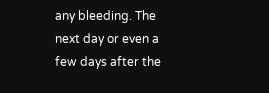any bleeding. The next day or even a few days after the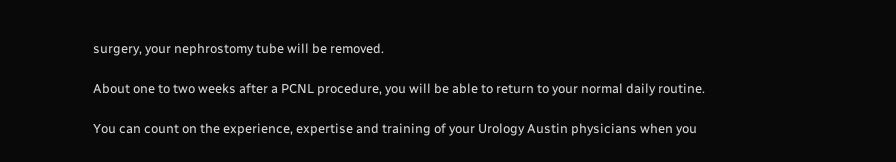surgery, your nephrostomy tube will be removed.

About one to two weeks after a PCNL procedure, you will be able to return to your normal daily routine.

You can count on the experience, expertise and training of your Urology Austin physicians when you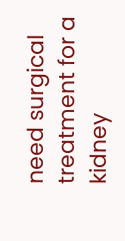need surgical treatment for a kidney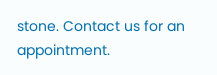stone. Contact us for an appointment.